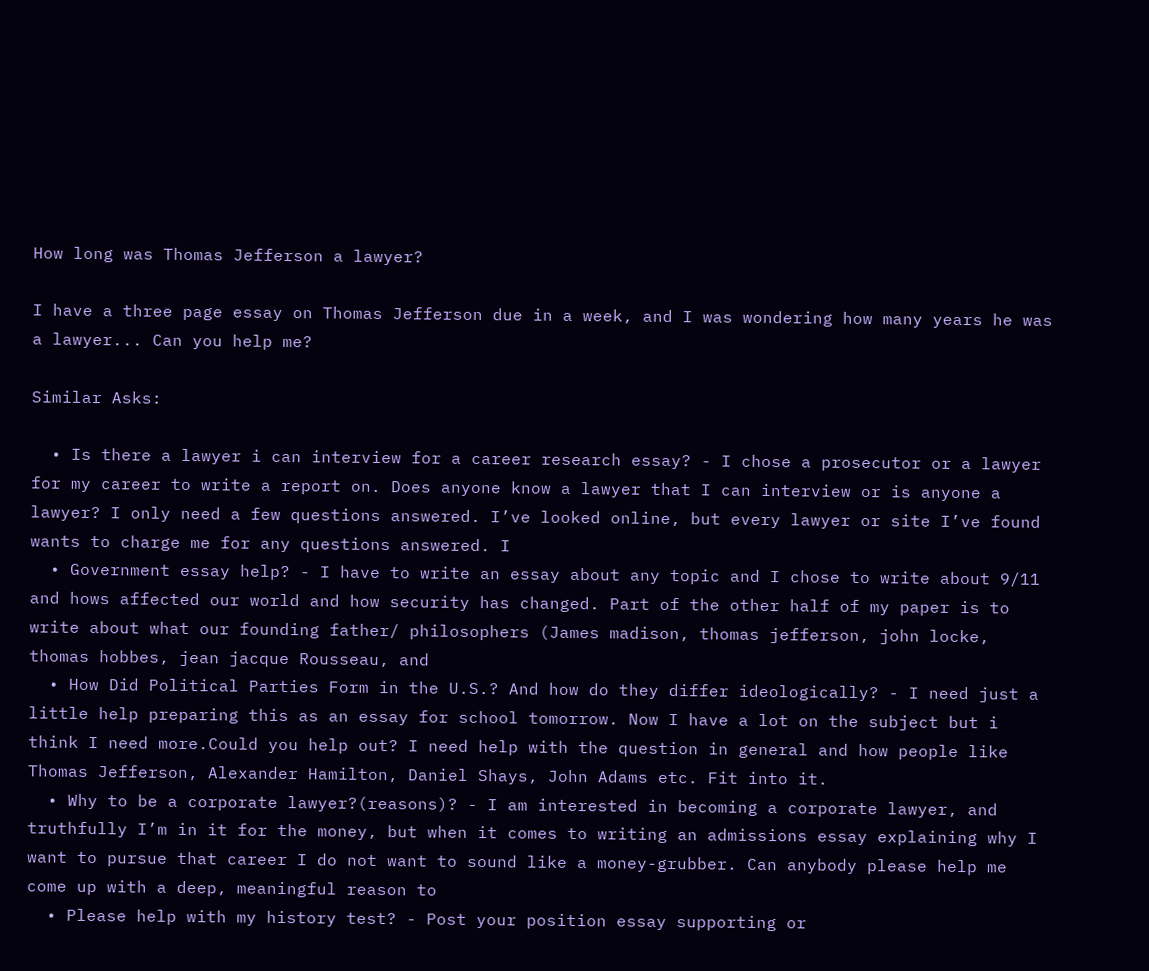How long was Thomas Jefferson a lawyer?

I have a three page essay on Thomas Jefferson due in a week, and I was wondering how many years he was a lawyer... Can you help me?

Similar Asks:

  • Is there a lawyer i can interview for a career research essay? - I chose a prosecutor or a lawyer for my career to write a report on. Does anyone know a lawyer that I can interview or is anyone a lawyer? I only need a few questions answered. I’ve looked online, but every lawyer or site I’ve found wants to charge me for any questions answered. I
  • Government essay help? - I have to write an essay about any topic and I chose to write about 9/11 and hows affected our world and how security has changed. Part of the other half of my paper is to write about what our founding father/ philosophers (James madison, thomas jefferson, john locke, thomas hobbes, jean jacque Rousseau, and
  • How Did Political Parties Form in the U.S.? And how do they differ ideologically? - I need just a little help preparing this as an essay for school tomorrow. Now I have a lot on the subject but i think I need more.Could you help out? I need help with the question in general and how people like Thomas Jefferson, Alexander Hamilton, Daniel Shays, John Adams etc. Fit into it.
  • Why to be a corporate lawyer?(reasons)? - I am interested in becoming a corporate lawyer, and truthfully I’m in it for the money, but when it comes to writing an admissions essay explaining why I want to pursue that career I do not want to sound like a money-grubber. Can anybody please help me come up with a deep, meaningful reason to
  • Please help with my history test? - Post your position essay supporting or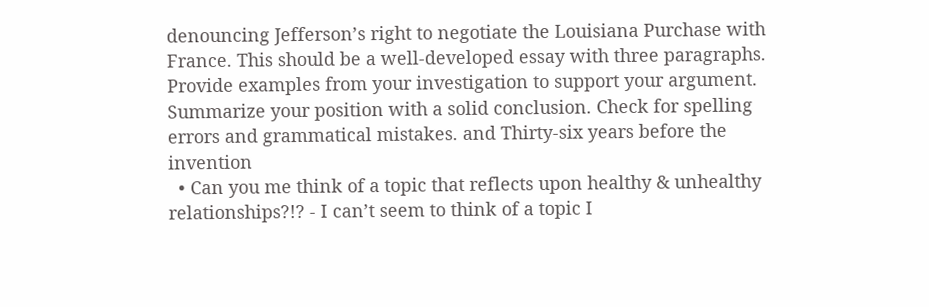denouncing Jefferson’s right to negotiate the Louisiana Purchase with France. This should be a well-developed essay with three paragraphs. Provide examples from your investigation to support your argument. Summarize your position with a solid conclusion. Check for spelling errors and grammatical mistakes. and Thirty-six years before the invention
  • Can you me think of a topic that reflects upon healthy & unhealthy relationships?!? - I can’t seem to think of a topic I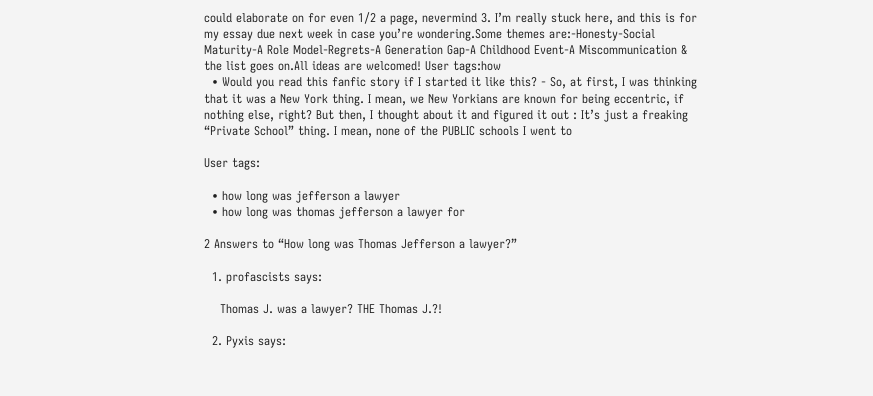could elaborate on for even 1/2 a page, nevermind 3. I’m really stuck here, and this is for my essay due next week in case you’re wondering.Some themes are:-Honesty-Social Maturity-A Role Model-Regrets-A Generation Gap-A Childhood Event-A Miscommunication & the list goes on.All ideas are welcomed! User tags:how
  • Would you read this fanfic story if I started it like this? - So, at first, I was thinking that it was a New York thing. I mean, we New Yorkians are known for being eccentric, if nothing else, right? But then, I thought about it and figured it out : It’s just a freaking “Private School” thing. I mean, none of the PUBLIC schools I went to

User tags:

  • how long was jefferson a lawyer
  • how long was thomas jefferson a lawyer for

2 Answers to “How long was Thomas Jefferson a lawyer?”

  1. profascists says:

    Thomas J. was a lawyer? THE Thomas J.?!

  2. Pyxis says: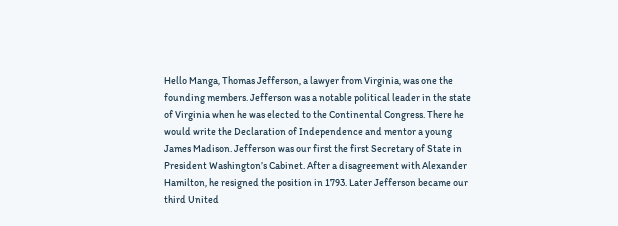Hello Manga, Thomas Jefferson, a lawyer from Virginia, was one the founding members. Jefferson was a notable political leader in the state of Virginia when he was elected to the Continental Congress. There he would write the Declaration of Independence and mentor a young James Madison. Jefferson was our first the first Secretary of State in President Washington’s Cabinet. After a disagreement with Alexander Hamilton, he resigned the position in 1793. Later Jefferson became our third United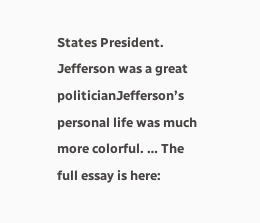States President. Jefferson was a great politicianJefferson’s personal life was much more colorful. … The full essay is here: